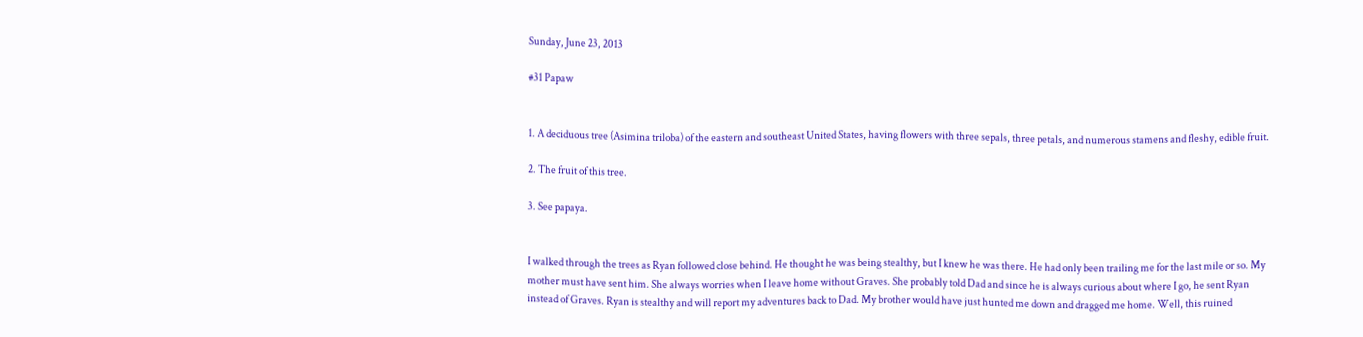Sunday, June 23, 2013

#31 Papaw


1. A deciduous tree (Asimina triloba) of the eastern and southeast United States, having flowers with three sepals, three petals, and numerous stamens and fleshy, edible fruit.

2. The fruit of this tree.

3. See papaya.


I walked through the trees as Ryan followed close behind. He thought he was being stealthy, but I knew he was there. He had only been trailing me for the last mile or so. My mother must have sent him. She always worries when I leave home without Graves. She probably told Dad and since he is always curious about where I go, he sent Ryan instead of Graves. Ryan is stealthy and will report my adventures back to Dad. My brother would have just hunted me down and dragged me home. Well, this ruined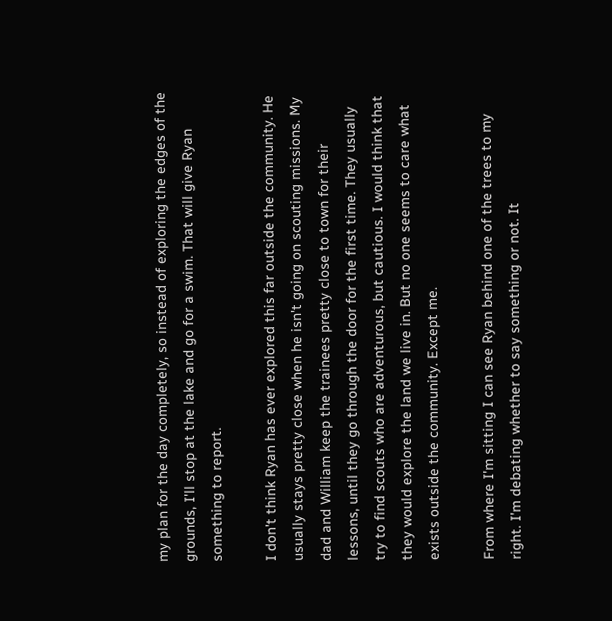my plan for the day completely, so instead of exploring the edges of the grounds, I'll stop at the lake and go for a swim. That will give Ryan something to report.

I don't think Ryan has ever explored this far outside the community. He usually stays pretty close when he isn't going on scouting missions. My dad and William keep the trainees pretty close to town for their lessons, until they go through the door for the first time. They usually try to find scouts who are adventurous, but cautious. I would think that they would explore the land we live in. But no one seems to care what exists outside the community. Except me.

From where I'm sitting I can see Ryan behind one of the trees to my right. I'm debating whether to say something or not. It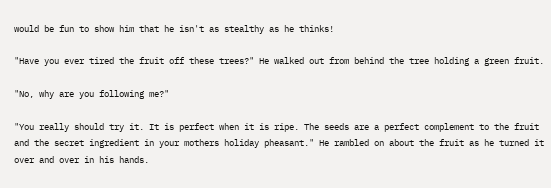would be fun to show him that he isn't as stealthy as he thinks!

"Have you ever tired the fruit off these trees?" He walked out from behind the tree holding a green fruit.

"No, why are you following me?"

"You really should try it. It is perfect when it is ripe. The seeds are a perfect complement to the fruit and the secret ingredient in your mothers holiday pheasant." He rambled on about the fruit as he turned it over and over in his hands.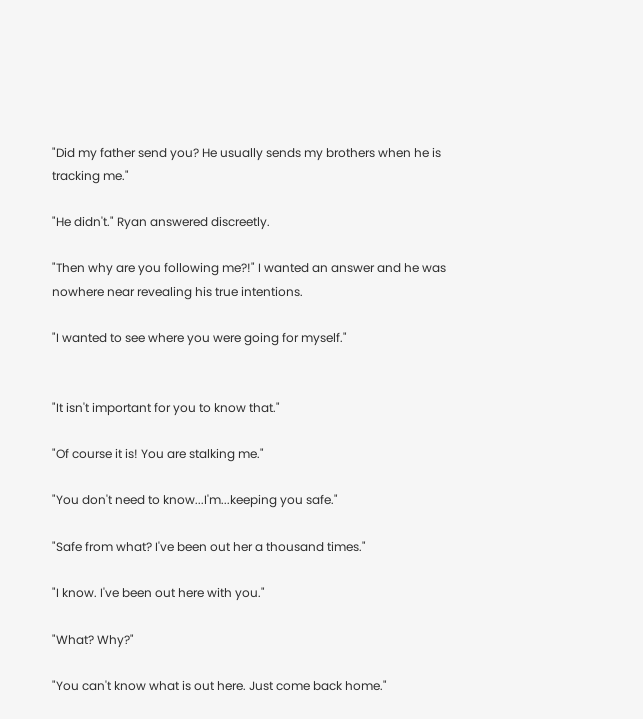"Did my father send you? He usually sends my brothers when he is tracking me."

"He didn't." Ryan answered discreetly.

"Then why are you following me?!" I wanted an answer and he was nowhere near revealing his true intentions.

"I wanted to see where you were going for myself."


"It isn't important for you to know that."

"Of course it is! You are stalking me."

"You don't need to know...I'm...keeping you safe."

"Safe from what? I've been out her a thousand times."

"I know. I've been out here with you."

"What? Why?"

"You can't know what is out here. Just come back home."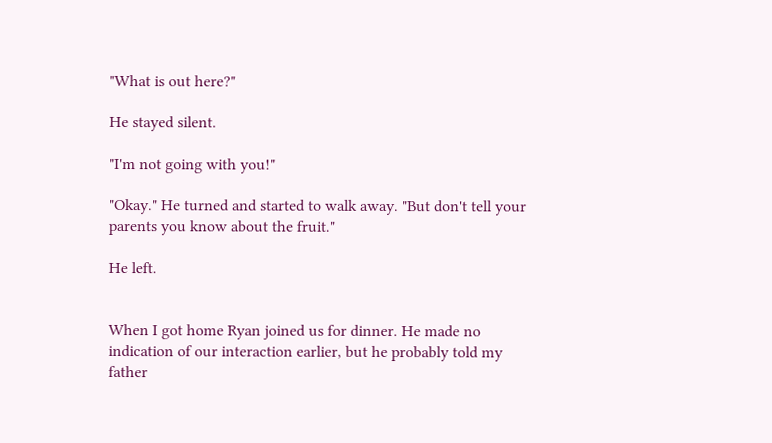"What is out here?"

He stayed silent.

"I'm not going with you!"

"Okay." He turned and started to walk away. "But don't tell your parents you know about the fruit."

He left.


When I got home Ryan joined us for dinner. He made no indication of our interaction earlier, but he probably told my father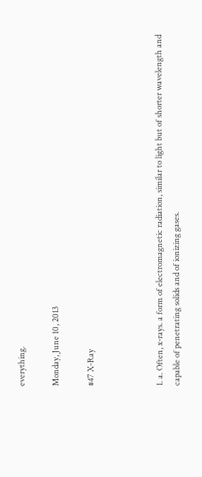everything.

Monday, June 10, 2013

#47 X-Ray



1. a. Often, x-rays. a form of electromagnetic radiation, similar to light but of shorter wavelength and capable of penetrating solids and of ionizing gases.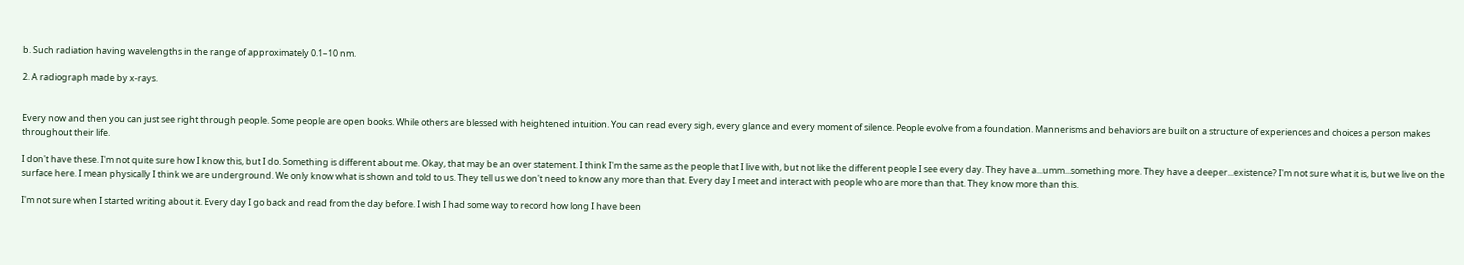b. Such radiation having wavelengths in the range of approximately 0.1–10 nm.

2. A radiograph made by x-rays.


Every now and then you can just see right through people. Some people are open books. While others are blessed with heightened intuition. You can read every sigh, every glance and every moment of silence. People evolve from a foundation. Mannerisms and behaviors are built on a structure of experiences and choices a person makes throughout their life.

I don't have these. I'm not quite sure how I know this, but I do. Something is different about me. Okay, that may be an over statement. I think I'm the same as the people that I live with, but not like the different people I see every day. They have a...umm...something more. They have a deeper...existence? I'm not sure what it is, but we live on the surface here. I mean physically I think we are underground. We only know what is shown and told to us. They tell us we don't need to know any more than that. Every day I meet and interact with people who are more than that. They know more than this.

I'm not sure when I started writing about it. Every day I go back and read from the day before. I wish I had some way to record how long I have been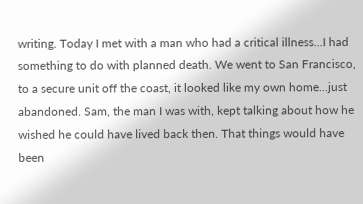writing. Today I met with a man who had a critical illness...I had something to do with planned death. We went to San Francisco, to a secure unit off the coast, it looked like my own home...just abandoned. Sam, the man I was with, kept talking about how he wished he could have lived back then. That things would have been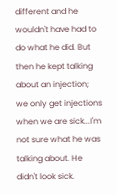different and he wouldn't have had to do what he did. But then he kept talking about an injection; we only get injections when we are sick...I'm not sure what he was talking about. He didn't look sick.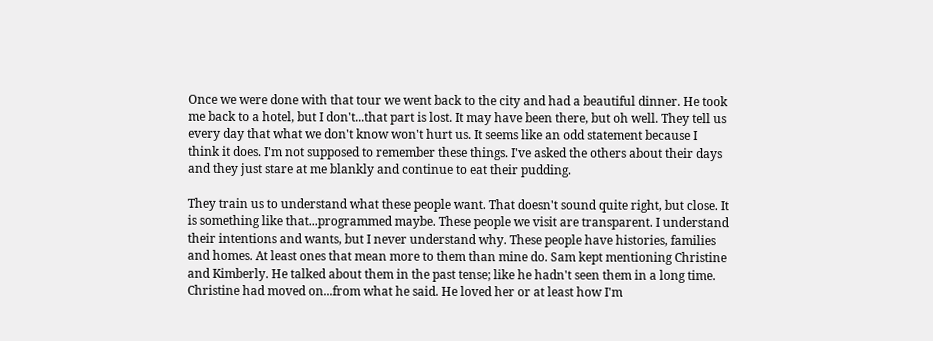Once we were done with that tour we went back to the city and had a beautiful dinner. He took me back to a hotel, but I don't...that part is lost. It may have been there, but oh well. They tell us every day that what we don't know won't hurt us. It seems like an odd statement because I think it does. I'm not supposed to remember these things. I've asked the others about their days and they just stare at me blankly and continue to eat their pudding.

They train us to understand what these people want. That doesn't sound quite right, but close. It is something like that...programmed maybe. These people we visit are transparent. I understand their intentions and wants, but I never understand why. These people have histories, families and homes. At least ones that mean more to them than mine do. Sam kept mentioning Christine and Kimberly. He talked about them in the past tense; like he hadn't seen them in a long time. Christine had moved on...from what he said. He loved her or at least how I'm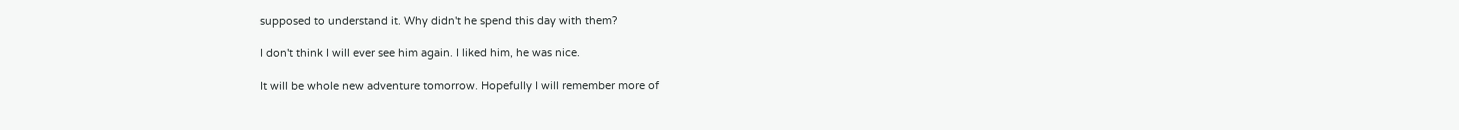supposed to understand it. Why didn't he spend this day with them?

I don't think I will ever see him again. I liked him, he was nice.

It will be whole new adventure tomorrow. Hopefully I will remember more of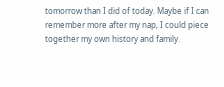tomorrow than I did of today. Maybe if I can remember more after my nap, I could piece together my own history and family.